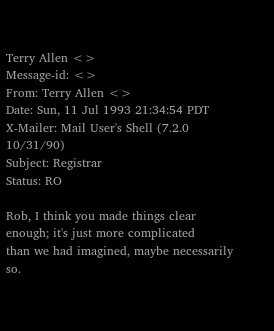Terry Allen <>
Message-id: <>
From: Terry Allen <>
Date: Sun, 11 Jul 1993 21:34:54 PDT
X-Mailer: Mail User's Shell (7.2.0 10/31/90)
Subject: Registrar
Status: RO

Rob, I think you made things clear enough; it's just more complicated
than we had imagined, maybe necessarily so.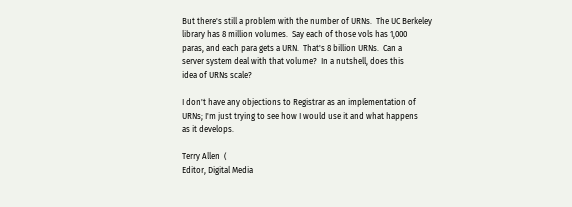But there's still a problem with the number of URNs.  The UC Berkeley
library has 8 million volumes.  Say each of those vols has 1,000
paras, and each para gets a URN.  That's 8 billion URNs.  Can a
server system deal with that volume?  In a nutshell, does this
idea of URNs scale?

I don't have any objections to Registrar as an implementation of
URNs; I'm just trying to see how I would use it and what happens
as it develops.

Terry Allen  (
Editor, Digital Media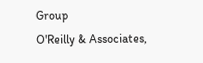Group
O'Reilly & Associates,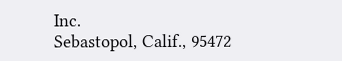Inc.
Sebastopol, Calif., 95472